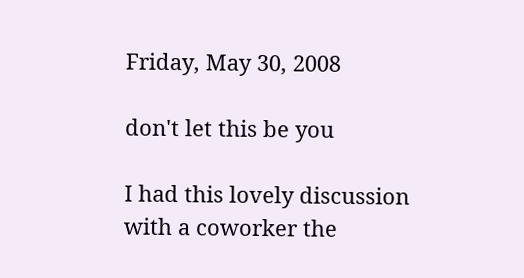Friday, May 30, 2008

don't let this be you

I had this lovely discussion with a coworker the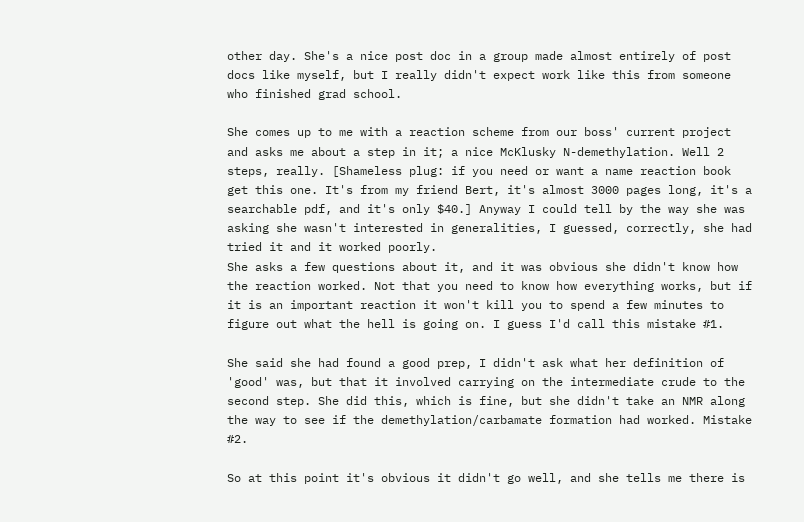other day. She's a nice post doc in a group made almost entirely of post docs like myself, but I really didn't expect work like this from someone who finished grad school.

She comes up to me with a reaction scheme from our boss' current project and asks me about a step in it; a nice McKlusky N-demethylation. Well 2 steps, really. [Shameless plug: if you need or want a name reaction book get this one. It's from my friend Bert, it's almost 3000 pages long, it's a searchable pdf, and it's only $40.] Anyway I could tell by the way she was asking she wasn't interested in generalities, I guessed, correctly, she had tried it and it worked poorly.
She asks a few questions about it, and it was obvious she didn't know how the reaction worked. Not that you need to know how everything works, but if it is an important reaction it won't kill you to spend a few minutes to figure out what the hell is going on. I guess I'd call this mistake #1.

She said she had found a good prep, I didn't ask what her definition of 'good' was, but that it involved carrying on the intermediate crude to the second step. She did this, which is fine, but she didn't take an NMR along the way to see if the demethylation/carbamate formation had worked. Mistake #2.

So at this point it's obvious it didn't go well, and she tells me there is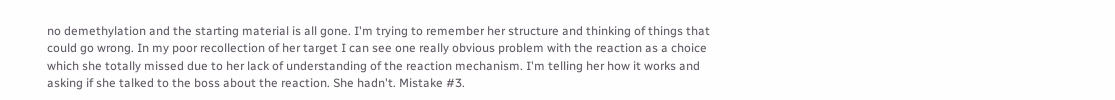no demethylation and the starting material is all gone. I'm trying to remember her structure and thinking of things that could go wrong. In my poor recollection of her target I can see one really obvious problem with the reaction as a choice which she totally missed due to her lack of understanding of the reaction mechanism. I'm telling her how it works and asking if she talked to the boss about the reaction. She hadn't. Mistake #3.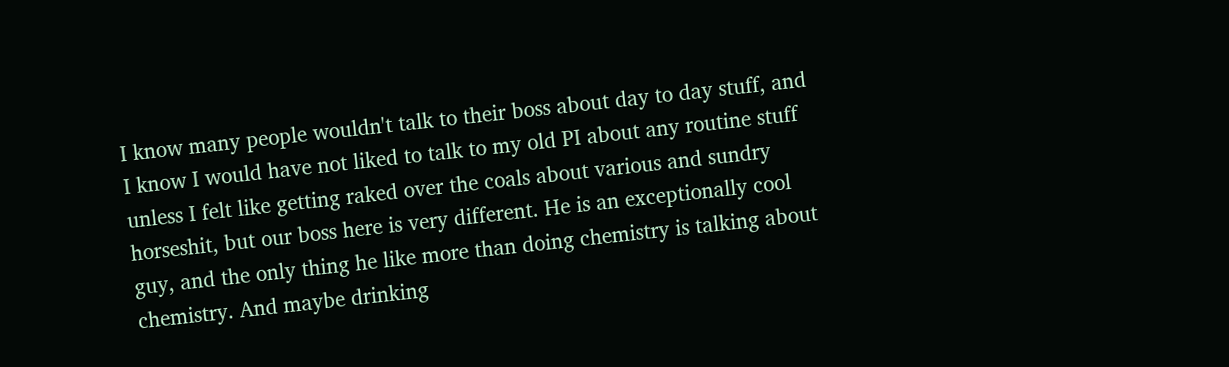I know many people wouldn't talk to their boss about day to day stuff, and I know I would have not liked to talk to my old PI about any routine stuff unless I felt like getting raked over the coals about various and sundry horseshit, but our boss here is very different. He is an exceptionally cool guy, and the only thing he like more than doing chemistry is talking about chemistry. And maybe drinking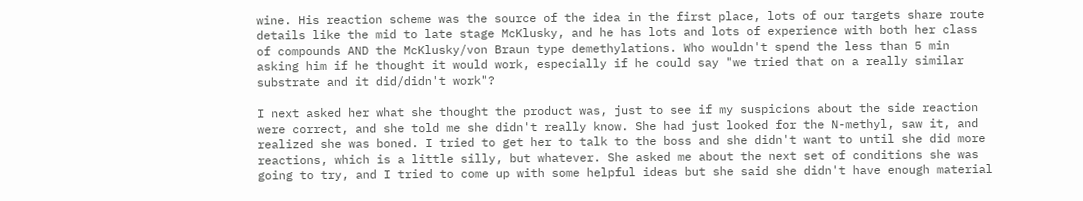wine. His reaction scheme was the source of the idea in the first place, lots of our targets share route details like the mid to late stage McKlusky, and he has lots and lots of experience with both her class of compounds AND the McKlusky/von Braun type demethylations. Who wouldn't spend the less than 5 min asking him if he thought it would work, especially if he could say "we tried that on a really similar substrate and it did/didn't work"?

I next asked her what she thought the product was, just to see if my suspicions about the side reaction were correct, and she told me she didn't really know. She had just looked for the N-methyl, saw it, and realized she was boned. I tried to get her to talk to the boss and she didn't want to until she did more reactions, which is a little silly, but whatever. She asked me about the next set of conditions she was going to try, and I tried to come up with some helpful ideas but she said she didn't have enough material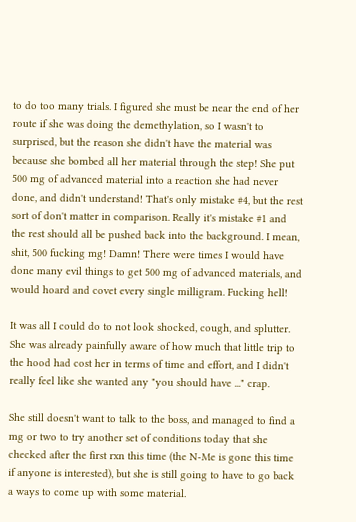to do too many trials. I figured she must be near the end of her route if she was doing the demethylation, so I wasn't to surprised, but the reason she didn't have the material was because she bombed all her material through the step! She put 500 mg of advanced material into a reaction she had never done, and didn't understand! That's only mistake #4, but the rest sort of don't matter in comparison. Really it's mistake #1 and the rest should all be pushed back into the background. I mean, shit, 500 fucking mg! Damn! There were times I would have done many evil things to get 500 mg of advanced materials, and would hoard and covet every single milligram. Fucking hell!

It was all I could do to not look shocked, cough, and splutter. She was already painfully aware of how much that little trip to the hood had cost her in terms of time and effort, and I didn't really feel like she wanted any "you should have ..." crap.

She still doesn't want to talk to the boss, and managed to find a mg or two to try another set of conditions today that she checked after the first rxn this time (the N-Me is gone this time if anyone is interested), but she is still going to have to go back a ways to come up with some material.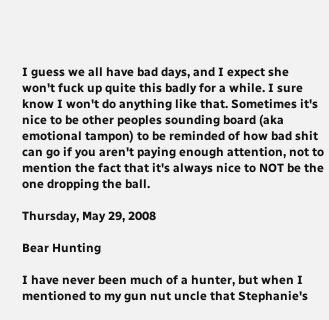I guess we all have bad days, and I expect she won't fuck up quite this badly for a while. I sure know I won't do anything like that. Sometimes it's nice to be other peoples sounding board (aka emotional tampon) to be reminded of how bad shit can go if you aren't paying enough attention, not to mention the fact that it's always nice to NOT be the one dropping the ball.

Thursday, May 29, 2008

Bear Hunting

I have never been much of a hunter, but when I mentioned to my gun nut uncle that Stephanie's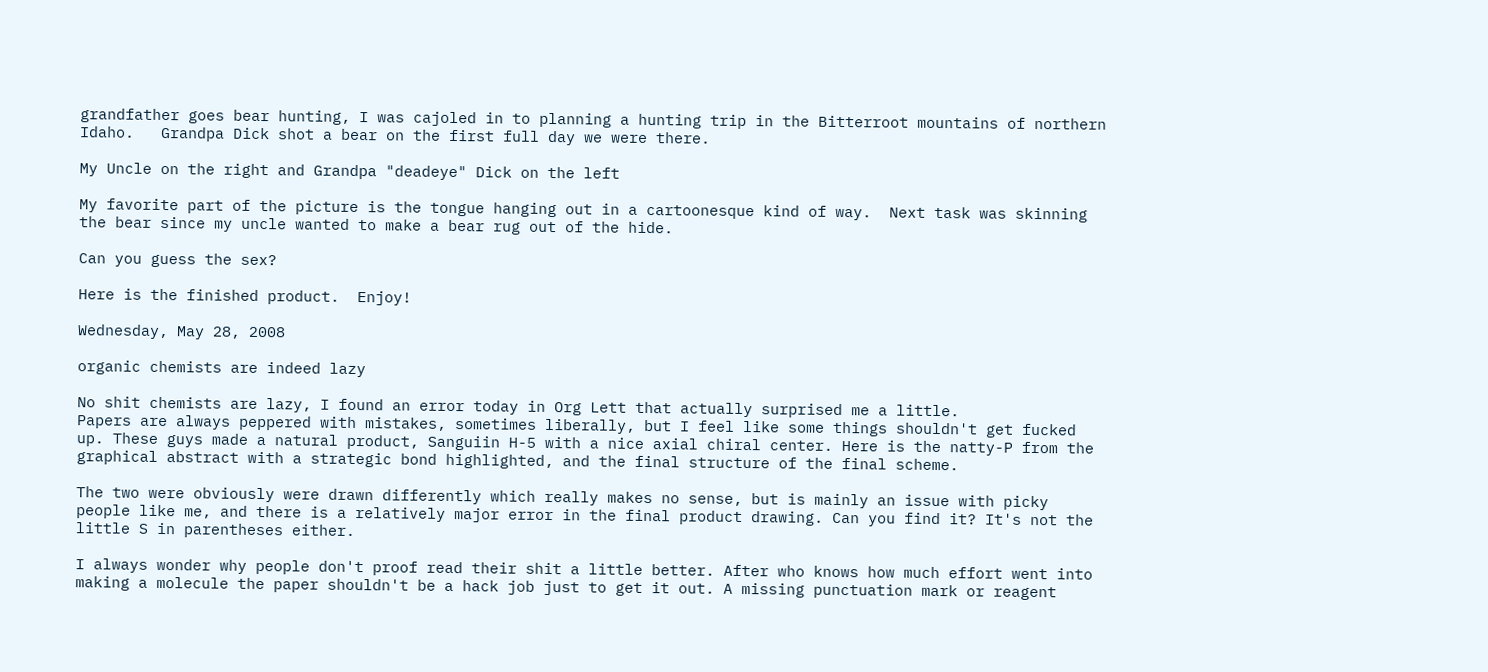grandfather goes bear hunting, I was cajoled in to planning a hunting trip in the Bitterroot mountains of northern Idaho.   Grandpa Dick shot a bear on the first full day we were there.

My Uncle on the right and Grandpa "deadeye" Dick on the left

My favorite part of the picture is the tongue hanging out in a cartoonesque kind of way.  Next task was skinning the bear since my uncle wanted to make a bear rug out of the hide.

Can you guess the sex?

Here is the finished product.  Enjoy!

Wednesday, May 28, 2008

organic chemists are indeed lazy

No shit chemists are lazy, I found an error today in Org Lett that actually surprised me a little.
Papers are always peppered with mistakes, sometimes liberally, but I feel like some things shouldn't get fucked up. These guys made a natural product, Sanguiin H-5 with a nice axial chiral center. Here is the natty-P from the graphical abstract with a strategic bond highlighted, and the final structure of the final scheme.

The two were obviously were drawn differently which really makes no sense, but is mainly an issue with picky people like me, and there is a relatively major error in the final product drawing. Can you find it? It's not the little S in parentheses either.

I always wonder why people don't proof read their shit a little better. After who knows how much effort went into making a molecule the paper shouldn't be a hack job just to get it out. A missing punctuation mark or reagent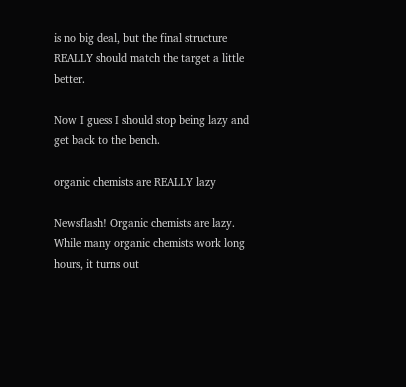is no big deal, but the final structure REALLY should match the target a little better.

Now I guess I should stop being lazy and get back to the bench.

organic chemists are REALLY lazy

Newsflash! Organic chemists are lazy. While many organic chemists work long hours, it turns out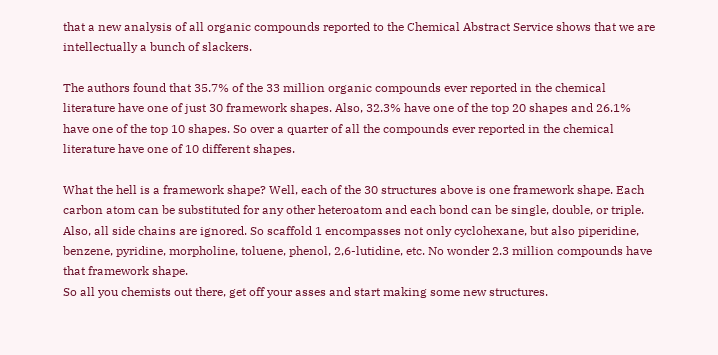that a new analysis of all organic compounds reported to the Chemical Abstract Service shows that we are intellectually a bunch of slackers.

The authors found that 35.7% of the 33 million organic compounds ever reported in the chemical literature have one of just 30 framework shapes. Also, 32.3% have one of the top 20 shapes and 26.1% have one of the top 10 shapes. So over a quarter of all the compounds ever reported in the chemical literature have one of 10 different shapes.

What the hell is a framework shape? Well, each of the 30 structures above is one framework shape. Each carbon atom can be substituted for any other heteroatom and each bond can be single, double, or triple. Also, all side chains are ignored. So scaffold 1 encompasses not only cyclohexane, but also piperidine, benzene, pyridine, morpholine, toluene, phenol, 2,6-lutidine, etc. No wonder 2.3 million compounds have that framework shape.
So all you chemists out there, get off your asses and start making some new structures.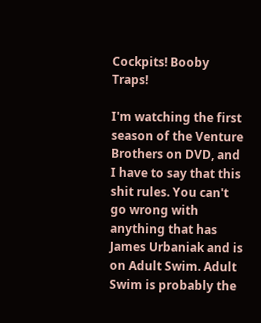Cockpits! Booby Traps!

I'm watching the first season of the Venture Brothers on DVD, and I have to say that this shit rules. You can't go wrong with anything that has James Urbaniak and is on Adult Swim. Adult Swim is probably the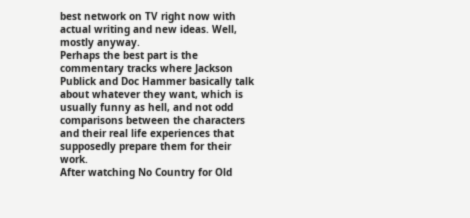best network on TV right now with actual writing and new ideas. Well, mostly anyway.
Perhaps the best part is the commentary tracks where Jackson Publick and Doc Hammer basically talk about whatever they want, which is usually funny as hell, and not odd comparisons between the characters and their real life experiences that supposedly prepare them for their work.
After watching No Country for Old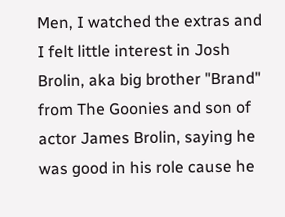Men, I watched the extras and I felt little interest in Josh Brolin, aka big brother "Brand" from The Goonies and son of actor James Brolin, saying he was good in his role cause he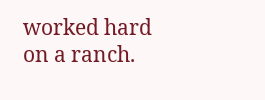worked hard on a ranch.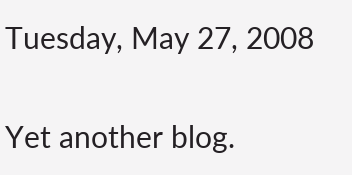Tuesday, May 27, 2008


Yet another blog.